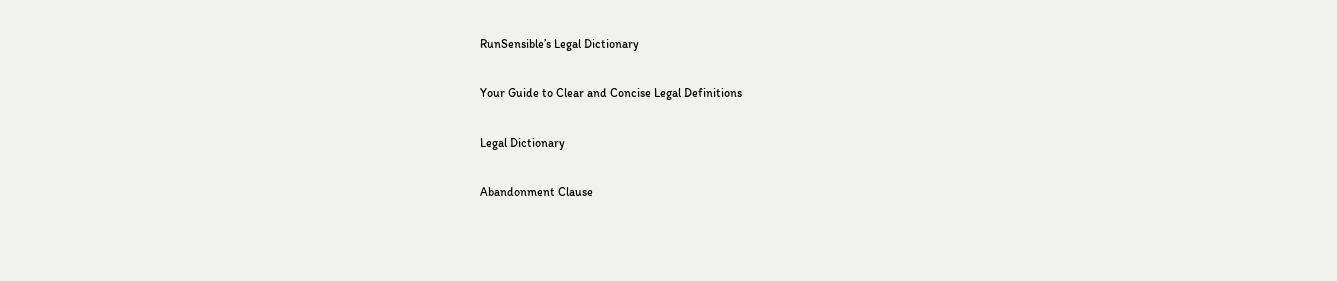RunSensible’s Legal Dictionary

Your Guide to Clear and Concise Legal Definitions

Legal Dictionary

Abandonment Clause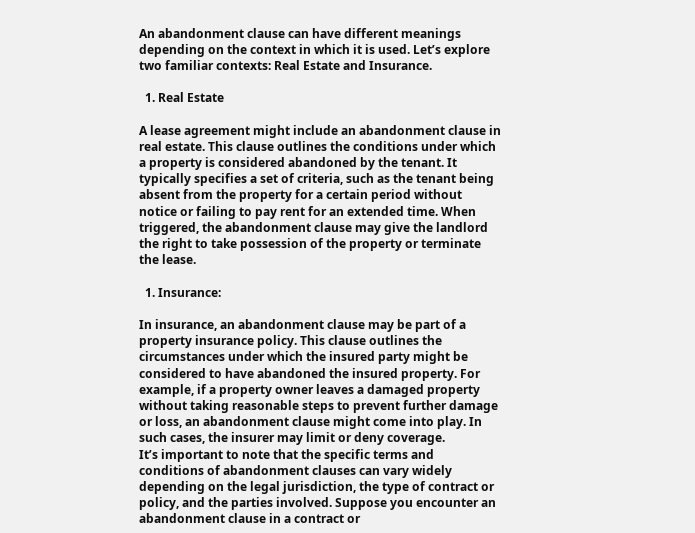An abandonment clause can have different meanings depending on the context in which it is used. Let’s explore two familiar contexts: Real Estate and Insurance.

  1. Real Estate

A lease agreement might include an abandonment clause in real estate. This clause outlines the conditions under which a property is considered abandoned by the tenant. It typically specifies a set of criteria, such as the tenant being absent from the property for a certain period without notice or failing to pay rent for an extended time. When triggered, the abandonment clause may give the landlord the right to take possession of the property or terminate the lease.

  1. Insurance:

In insurance, an abandonment clause may be part of a property insurance policy. This clause outlines the circumstances under which the insured party might be considered to have abandoned the insured property. For example, if a property owner leaves a damaged property without taking reasonable steps to prevent further damage or loss, an abandonment clause might come into play. In such cases, the insurer may limit or deny coverage.
It’s important to note that the specific terms and conditions of abandonment clauses can vary widely depending on the legal jurisdiction, the type of contract or policy, and the parties involved. Suppose you encounter an abandonment clause in a contract or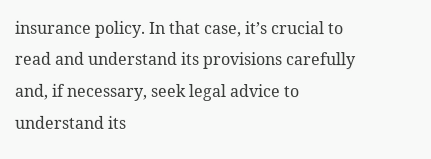insurance policy. In that case, it’s crucial to read and understand its provisions carefully and, if necessary, seek legal advice to understand its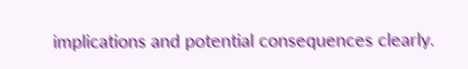implications and potential consequences clearly.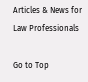Articles & News for Law Professionals

Go to Top